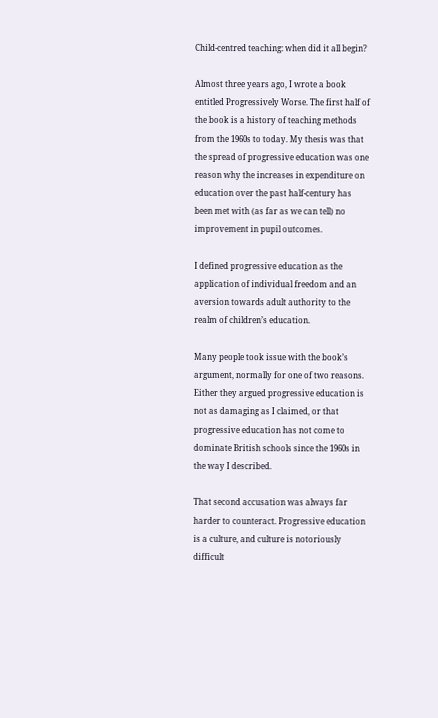Child-centred teaching: when did it all begin?

Almost three years ago, I wrote a book entitled Progressively Worse. The first half of the book is a history of teaching methods from the 1960s to today. My thesis was that the spread of progressive education was one reason why the increases in expenditure on education over the past half-century has been met with (as far as we can tell) no improvement in pupil outcomes.

I defined progressive education as the application of individual freedom and an aversion towards adult authority to the realm of children’s education.

Many people took issue with the book’s argument, normally for one of two reasons. Either they argued progressive education is not as damaging as I claimed, or that progressive education has not come to dominate British schools since the 1960s in the way I described.

That second accusation was always far harder to counteract. Progressive education is a culture, and culture is notoriously difficult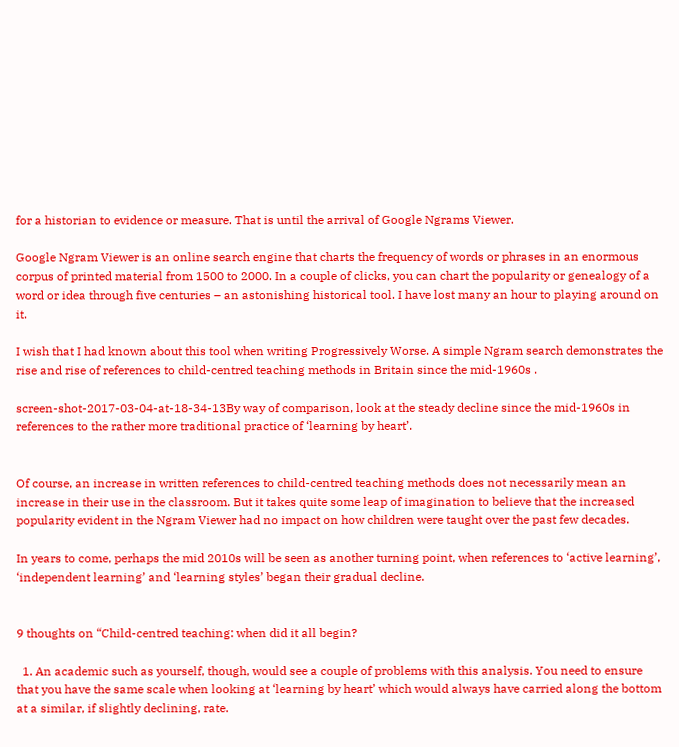for a historian to evidence or measure. That is until the arrival of Google Ngrams Viewer.

Google Ngram Viewer is an online search engine that charts the frequency of words or phrases in an enormous corpus of printed material from 1500 to 2000. In a couple of clicks, you can chart the popularity or genealogy of a word or idea through five centuries – an astonishing historical tool. I have lost many an hour to playing around on it.

I wish that I had known about this tool when writing Progressively Worse. A simple Ngram search demonstrates the rise and rise of references to child-centred teaching methods in Britain since the mid-1960s .

screen-shot-2017-03-04-at-18-34-13By way of comparison, look at the steady decline since the mid-1960s in references to the rather more traditional practice of ‘learning by heart’.


Of course, an increase in written references to child-centred teaching methods does not necessarily mean an increase in their use in the classroom. But it takes quite some leap of imagination to believe that the increased popularity evident in the Ngram Viewer had no impact on how children were taught over the past few decades.

In years to come, perhaps the mid 2010s will be seen as another turning point, when references to ‘active learning’, ‘independent learning’ and ‘learning styles’ began their gradual decline.


9 thoughts on “Child-centred teaching: when did it all begin?

  1. An academic such as yourself, though, would see a couple of problems with this analysis. You need to ensure that you have the same scale when looking at ‘learning by heart’ which would always have carried along the bottom at a similar, if slightly declining, rate.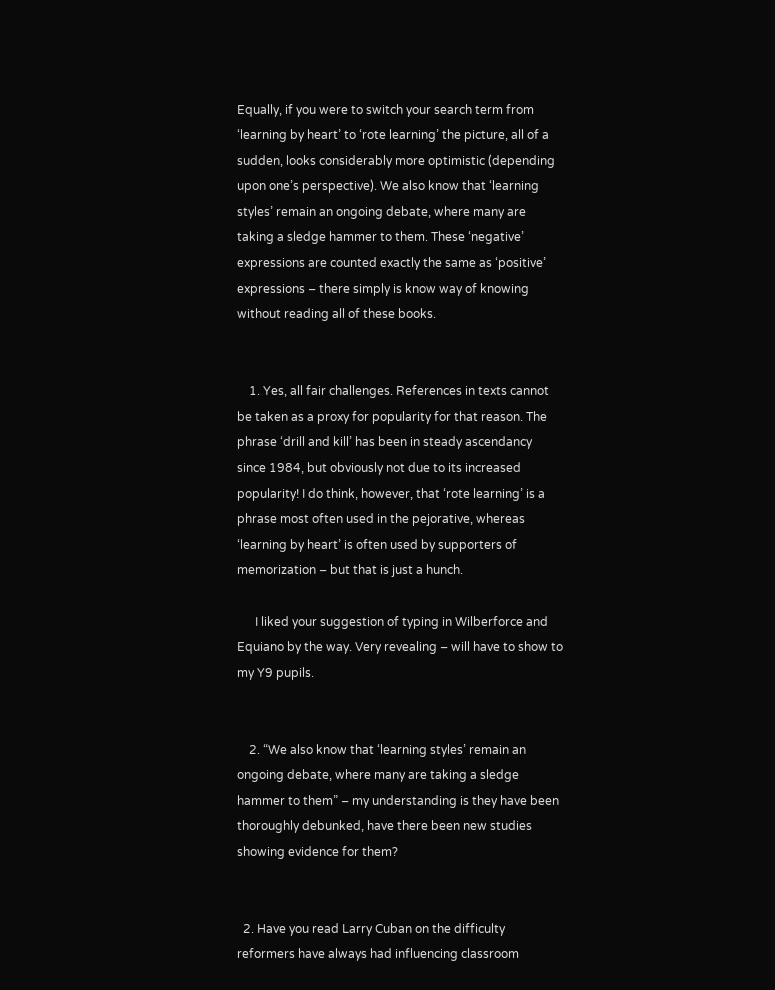Equally, if you were to switch your search term from ‘learning by heart’ to ‘rote learning’ the picture, all of a sudden, looks considerably more optimistic (depending upon one’s perspective). We also know that ‘learning styles’ remain an ongoing debate, where many are taking a sledge hammer to them. These ‘negative’ expressions are counted exactly the same as ‘positive’ expressions – there simply is know way of knowing without reading all of these books.


    1. Yes, all fair challenges. References in texts cannot be taken as a proxy for popularity for that reason. The phrase ‘drill and kill’ has been in steady ascendancy since 1984, but obviously not due to its increased popularity! I do think, however, that ‘rote learning’ is a phrase most often used in the pejorative, whereas ‘learning by heart’ is often used by supporters of memorization – but that is just a hunch.

      I liked your suggestion of typing in Wilberforce and Equiano by the way. Very revealing – will have to show to my Y9 pupils.


    2. “We also know that ‘learning styles’ remain an ongoing debate, where many are taking a sledge hammer to them” – my understanding is they have been thoroughly debunked, have there been new studies showing evidence for them?


  2. Have you read Larry Cuban on the difficulty reformers have always had influencing classroom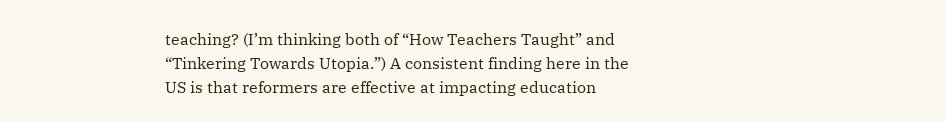teaching? (I’m thinking both of “How Teachers Taught” and “Tinkering Towards Utopia.”) A consistent finding here in the US is that reformers are effective at impacting education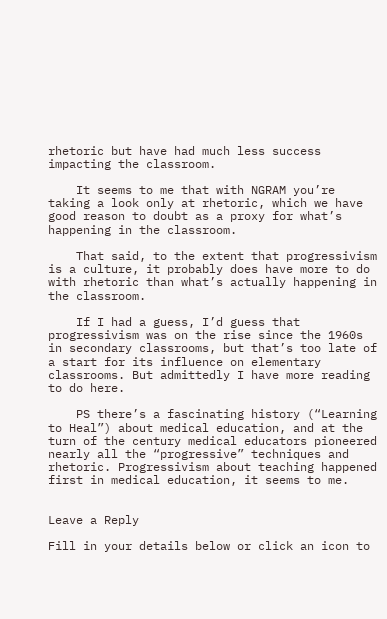rhetoric but have had much less success impacting the classroom.

    It seems to me that with NGRAM you’re taking a look only at rhetoric, which we have good reason to doubt as a proxy for what’s happening in the classroom.

    That said, to the extent that progressivism is a culture, it probably does have more to do with rhetoric than what’s actually happening in the classroom.

    If I had a guess, I’d guess that progressivism was on the rise since the 1960s in secondary classrooms, but that’s too late of a start for its influence on elementary classrooms. But admittedly I have more reading to do here.

    PS there’s a fascinating history (“Learning to Heal”) about medical education, and at the turn of the century medical educators pioneered nearly all the “progressive” techniques and rhetoric. Progressivism about teaching happened first in medical education, it seems to me.


Leave a Reply

Fill in your details below or click an icon to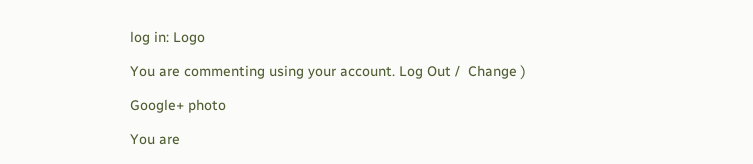log in: Logo

You are commenting using your account. Log Out /  Change )

Google+ photo

You are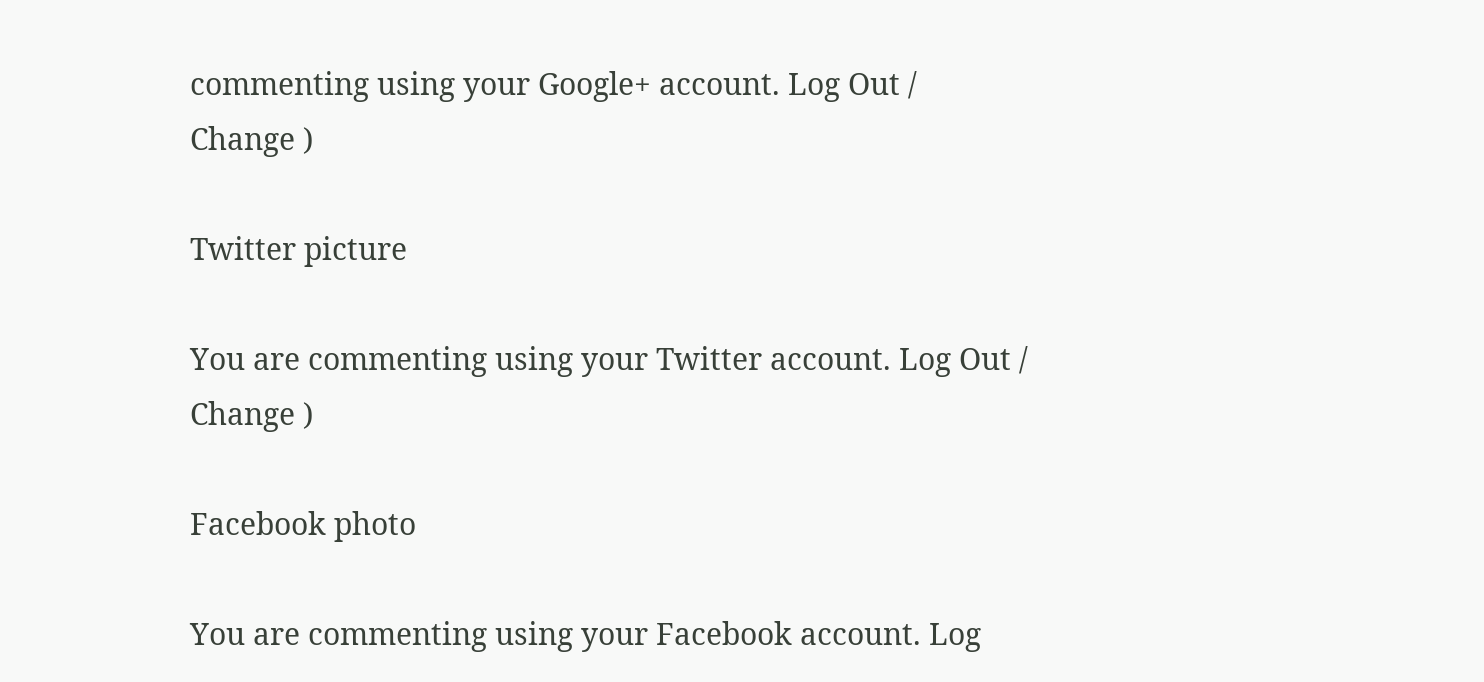commenting using your Google+ account. Log Out /  Change )

Twitter picture

You are commenting using your Twitter account. Log Out /  Change )

Facebook photo

You are commenting using your Facebook account. Log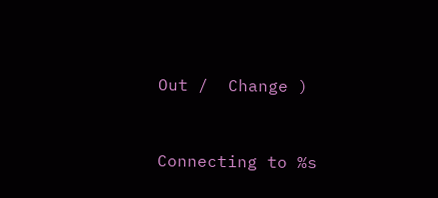Out /  Change )


Connecting to %s